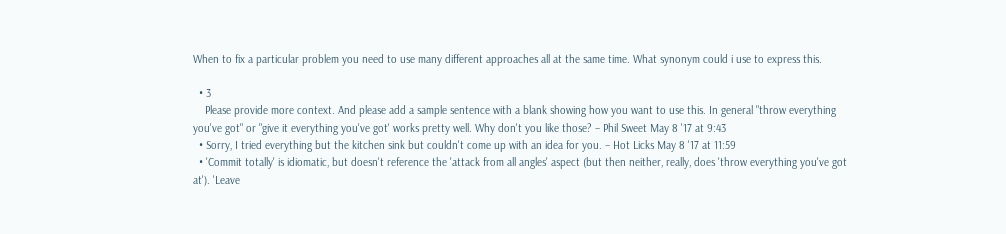When to fix a particular problem you need to use many different approaches all at the same time. What synonym could i use to express this.

  • 3
    Please provide more context. And please add a sample sentence with a blank showing how you want to use this. In general "throw everything you've got" or "give it everything you've got' works pretty well. Why don't you like those? – Phil Sweet May 8 '17 at 9:43
  • Sorry, I tried everything but the kitchen sink but couldn't come up with an idea for you. – Hot Licks May 8 '17 at 11:59
  • 'Commit totally' is idiomatic, but doesn't reference the 'attack from all angles' aspect (but then neither, really, does 'throw everything you've got at'). 'Leave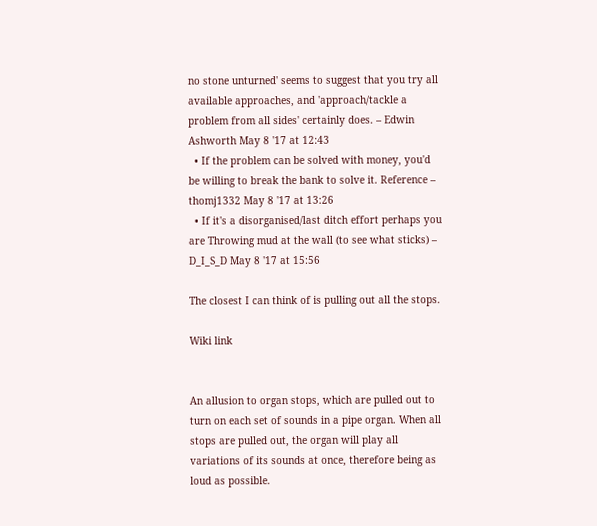no stone unturned' seems to suggest that you try all available approaches, and 'approach/tackle a problem from all sides' certainly does. – Edwin Ashworth May 8 '17 at 12:43
  • If the problem can be solved with money, you'd be willing to break the bank to solve it. Reference – thomj1332 May 8 '17 at 13:26
  • If it's a disorganised/last ditch effort perhaps you are Throwing mud at the wall (to see what sticks) – D_I_S_D May 8 '17 at 15:56

The closest I can think of is pulling out all the stops.

Wiki link


An allusion to organ stops, which are pulled out to turn on each set of sounds in a pipe organ. When all stops are pulled out, the organ will play all variations of its sounds at once, therefore being as loud as possible.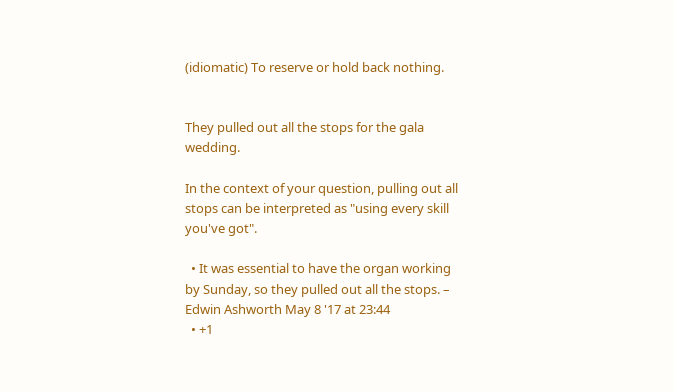(idiomatic) To reserve or hold back nothing.


They pulled out all the stops for the gala wedding.

In the context of your question, pulling out all stops can be interpreted as "using every skill you've got".

  • It was essential to have the organ working by Sunday, so they pulled out all the stops. – Edwin Ashworth May 8 '17 at 23:44
  • +1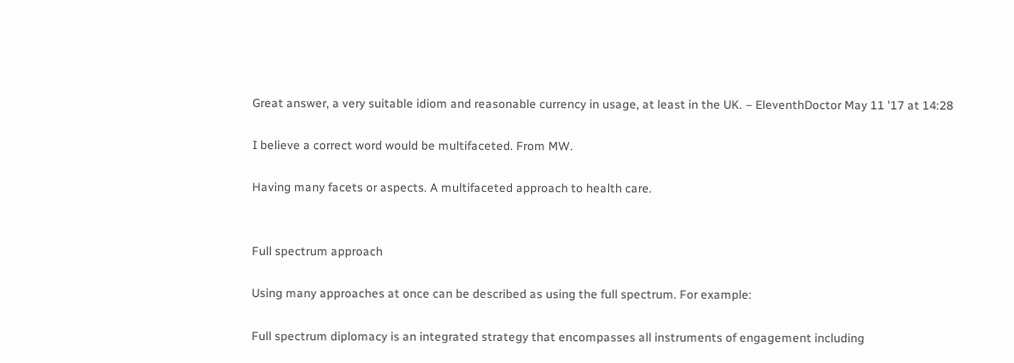Great answer, a very suitable idiom and reasonable currency in usage, at least in the UK. – EleventhDoctor May 11 '17 at 14:28

I believe a correct word would be multifaceted. From MW.

Having many facets or aspects. A multifaceted approach to health care.


Full spectrum approach

Using many approaches at once can be described as using the full spectrum. For example:

Full spectrum diplomacy is an integrated strategy that encompasses all instruments of engagement including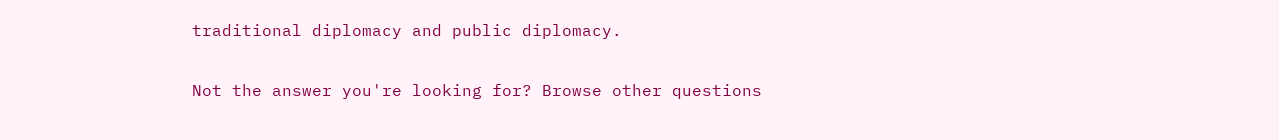traditional diplomacy and public diplomacy.

Not the answer you're looking for? Browse other questions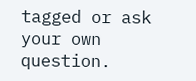tagged or ask your own question.